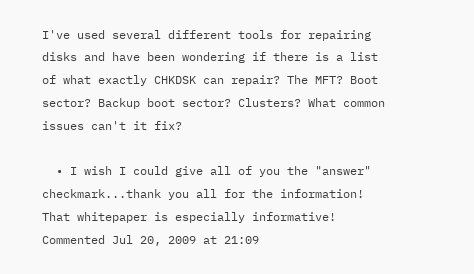I've used several different tools for repairing disks and have been wondering if there is a list of what exactly CHKDSK can repair? The MFT? Boot sector? Backup boot sector? Clusters? What common issues can't it fix?

  • I wish I could give all of you the "answer" checkmark...thank you all for the information! That whitepaper is especially informative! Commented Jul 20, 2009 at 21:09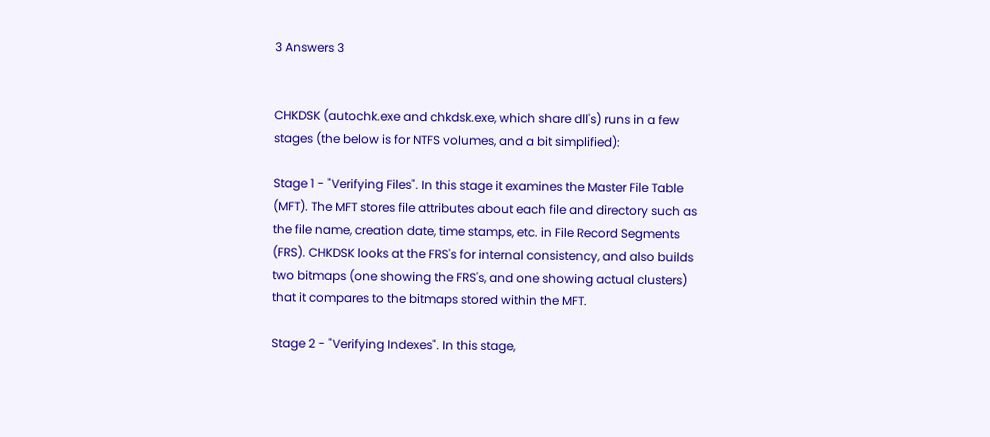3 Answers 3


CHKDSK (autochk.exe and chkdsk.exe, which share dll's) runs in a few stages (the below is for NTFS volumes, and a bit simplified):

Stage 1 - "Verifying Files". In this stage it examines the Master File Table (MFT). The MFT stores file attributes about each file and directory such as the file name, creation date, time stamps, etc. in File Record Segments (FRS). CHKDSK looks at the FRS's for internal consistency, and also builds two bitmaps (one showing the FRS's, and one showing actual clusters) that it compares to the bitmaps stored within the MFT.

Stage 2 - "Verifying Indexes". In this stage,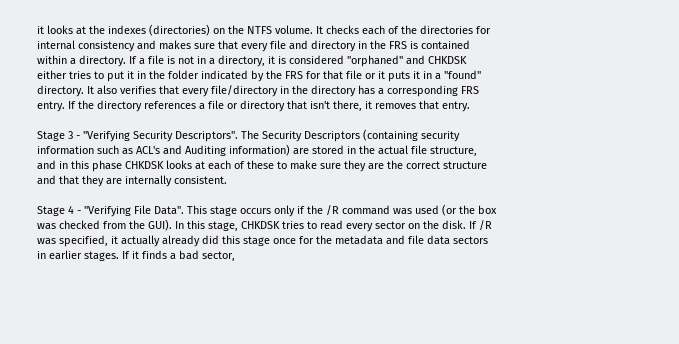it looks at the indexes (directories) on the NTFS volume. It checks each of the directories for internal consistency and makes sure that every file and directory in the FRS is contained within a directory. If a file is not in a directory, it is considered "orphaned" and CHKDSK either tries to put it in the folder indicated by the FRS for that file or it puts it in a "found" directory. It also verifies that every file/directory in the directory has a corresponding FRS entry. If the directory references a file or directory that isn't there, it removes that entry.

Stage 3 - "Verifying Security Descriptors". The Security Descriptors (containing security information such as ACL's and Auditing information) are stored in the actual file structure, and in this phase CHKDSK looks at each of these to make sure they are the correct structure and that they are internally consistent.

Stage 4 - "Verifying File Data". This stage occurs only if the /R command was used (or the box was checked from the GUI). In this stage, CHKDSK tries to read every sector on the disk. If /R was specified, it actually already did this stage once for the metadata and file data sectors in earlier stages. If it finds a bad sector,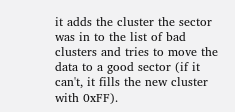it adds the cluster the sector was in to the list of bad clusters and tries to move the data to a good sector (if it can't, it fills the new cluster with 0xFF).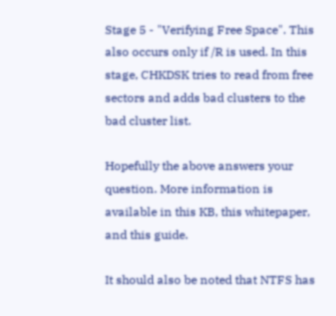Stage 5 - "Verifying Free Space". This also occurs only if /R is used. In this stage, CHKDSK tries to read from free sectors and adds bad clusters to the bad cluster list.

Hopefully the above answers your question. More information is available in this KB, this whitepaper, and this guide.

It should also be noted that NTFS has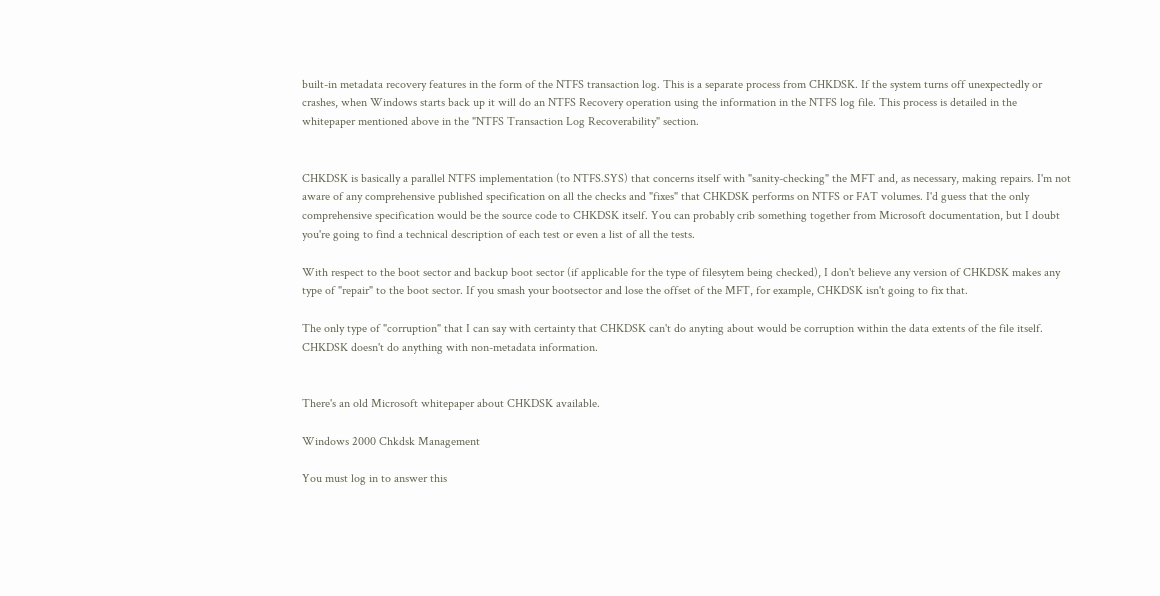built-in metadata recovery features in the form of the NTFS transaction log. This is a separate process from CHKDSK. If the system turns off unexpectedly or crashes, when Windows starts back up it will do an NTFS Recovery operation using the information in the NTFS log file. This process is detailed in the whitepaper mentioned above in the "NTFS Transaction Log Recoverability" section.


CHKDSK is basically a parallel NTFS implementation (to NTFS.SYS) that concerns itself with "sanity-checking" the MFT and, as necessary, making repairs. I'm not aware of any comprehensive published specification on all the checks and "fixes" that CHKDSK performs on NTFS or FAT volumes. I'd guess that the only comprehensive specification would be the source code to CHKDSK itself. You can probably crib something together from Microsoft documentation, but I doubt you're going to find a technical description of each test or even a list of all the tests.

With respect to the boot sector and backup boot sector (if applicable for the type of filesytem being checked), I don't believe any version of CHKDSK makes any type of "repair" to the boot sector. If you smash your bootsector and lose the offset of the MFT, for example, CHKDSK isn't going to fix that.

The only type of "corruption" that I can say with certainty that CHKDSK can't do anyting about would be corruption within the data extents of the file itself. CHKDSK doesn't do anything with non-metadata information.


There's an old Microsoft whitepaper about CHKDSK available.

Windows 2000 Chkdsk Management

You must log in to answer this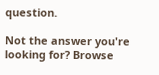question.

Not the answer you're looking for? Browse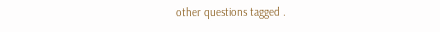other questions tagged .